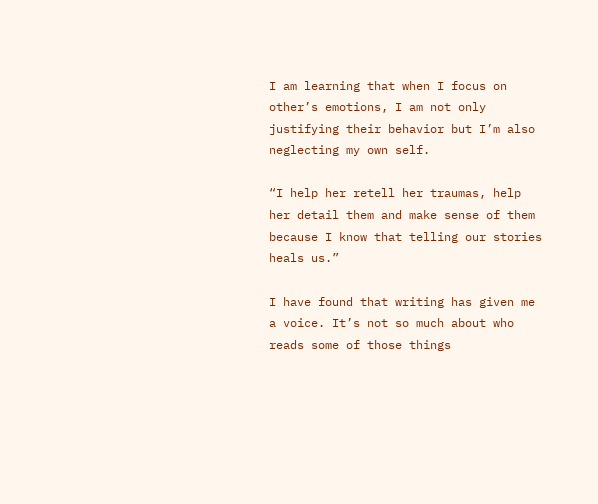I am learning that when I focus on other’s emotions, I am not only justifying their behavior but I’m also neglecting my own self.

“I help her retell her traumas, help her detail them and make sense of them because I know that telling our stories heals us.”

I have found that writing has given me a voice. It’s not so much about who reads some of those things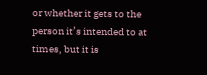or whether it gets to the person it’s intended to at times, but it is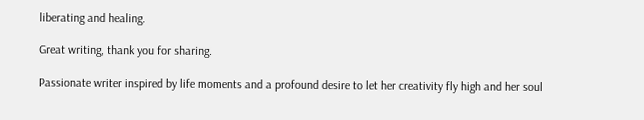liberating and healing.

Great writing, thank you for sharing.

Passionate writer inspired by life moments and a profound desire to let her creativity fly high and her soul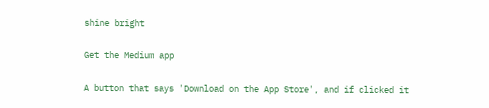shine bright

Get the Medium app

A button that says 'Download on the App Store', and if clicked it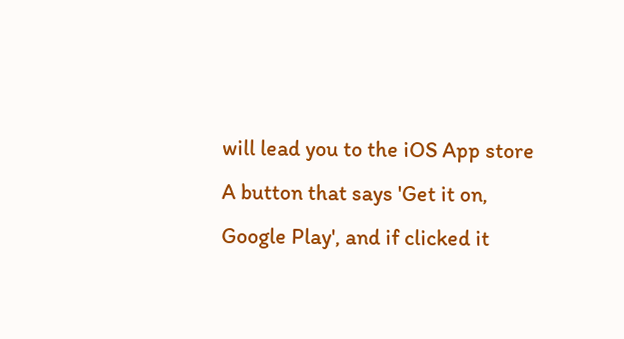will lead you to the iOS App store
A button that says 'Get it on, Google Play', and if clicked it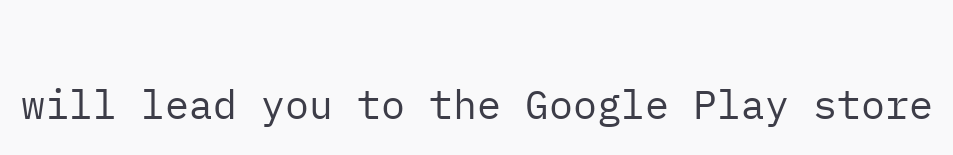will lead you to the Google Play store